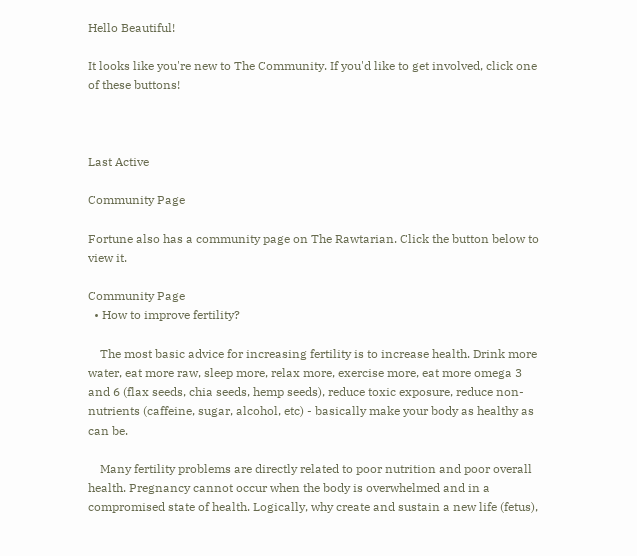Hello Beautiful!

It looks like you're new to The Community. If you'd like to get involved, click one of these buttons!



Last Active

Community Page

Fortune also has a community page on The Rawtarian. Click the button below to view it.

Community Page
  • How to improve fertility?

    The most basic advice for increasing fertility is to increase health. Drink more water, eat more raw, sleep more, relax more, exercise more, eat more omega 3 and 6 (flax seeds, chia seeds, hemp seeds), reduce toxic exposure, reduce non-nutrients (caffeine, sugar, alcohol, etc) - basically make your body as healthy as can be.

    Many fertility problems are directly related to poor nutrition and poor overall health. Pregnancy cannot occur when the body is overwhelmed and in a compromised state of health. Logically, why create and sustain a new life (fetus),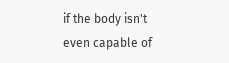if the body isn't even capable of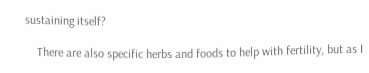sustaining itself?

    There are also specific herbs and foods to help with fertility, but as I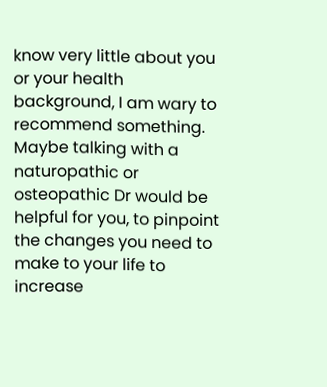know very little about you or your health background, I am wary to recommend something. Maybe talking with a naturopathic or osteopathic Dr would be helpful for you, to pinpoint the changes you need to make to your life to increase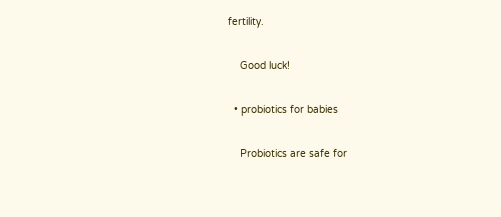fertility.

    Good luck!

  • probiotics for babies

    Probiotics are safe for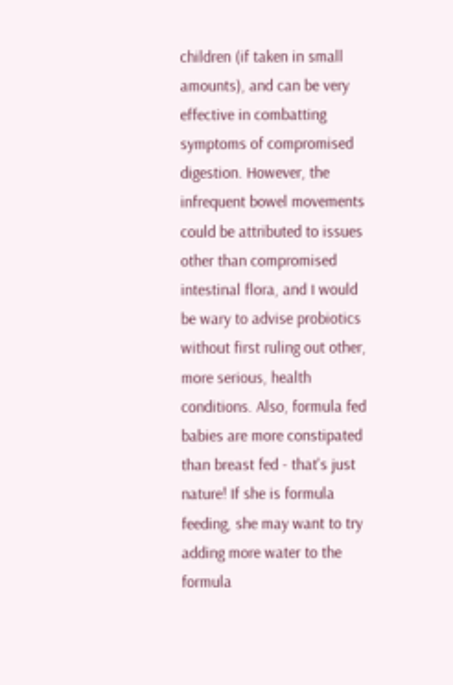children (if taken in small amounts), and can be very effective in combatting symptoms of compromised digestion. However, the infrequent bowel movements could be attributed to issues other than compromised intestinal flora, and I would be wary to advise probiotics without first ruling out other, more serious, health conditions. Also, formula fed babies are more constipated than breast fed - that's just nature! If she is formula feeding, she may want to try adding more water to the formula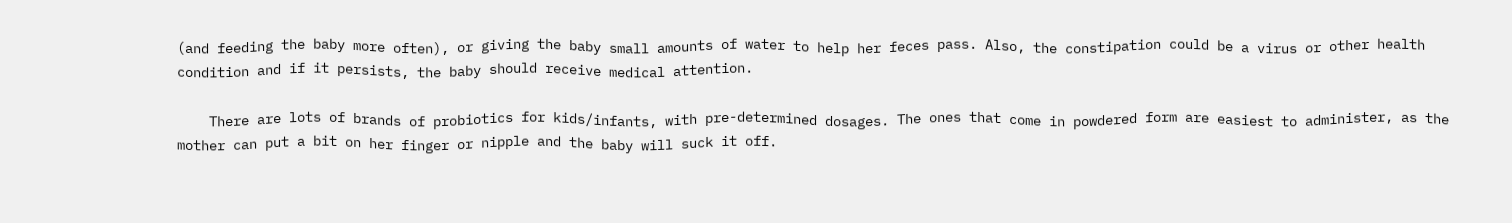(and feeding the baby more often), or giving the baby small amounts of water to help her feces pass. Also, the constipation could be a virus or other health condition and if it persists, the baby should receive medical attention.

    There are lots of brands of probiotics for kids/infants, with pre-determined dosages. The ones that come in powdered form are easiest to administer, as the mother can put a bit on her finger or nipple and the baby will suck it off.